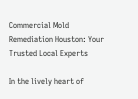Commercial Mold Remediation Houston: Your Trusted Local Experts

In the lively heart of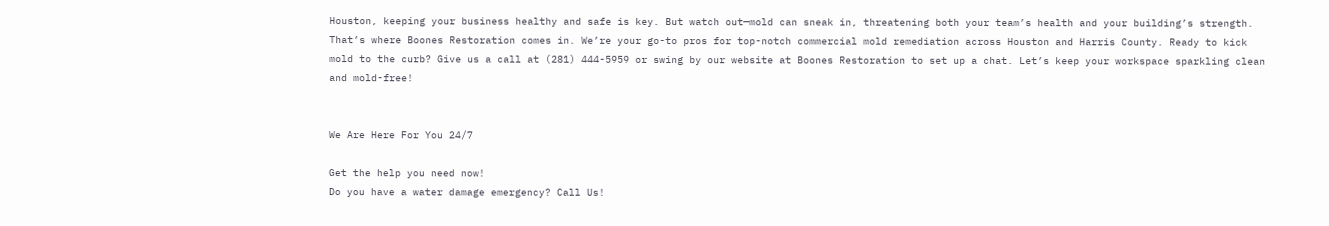Houston, keeping your business healthy and safe is key. But watch out—mold can sneak in, threatening both your team’s health and your building’s strength. That’s where Boones Restoration comes in. We’re your go-to pros for top-notch commercial mold remediation across Houston and Harris County. Ready to kick mold to the curb? Give us a call at (281) 444-5959 or swing by our website at Boones Restoration to set up a chat. Let’s keep your workspace sparkling clean and mold-free!


We Are Here For You 24/7

Get the help you need now!
Do you have a water damage emergency? Call Us!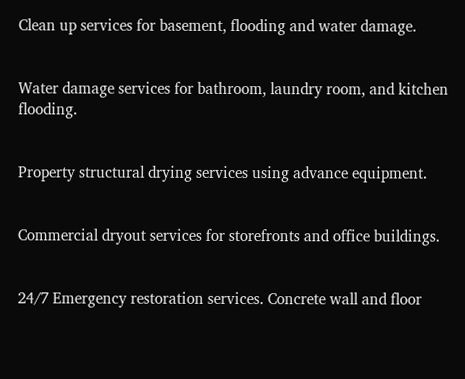Clean up services for basement, flooding and water damage.


Water damage services for bathroom, laundry room, and kitchen flooding.


Property structural drying services using advance equipment.


Commercial dryout services for storefronts and office buildings.


24/7 Emergency restoration services. Concrete wall and floor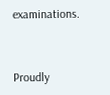examinations.


Proudly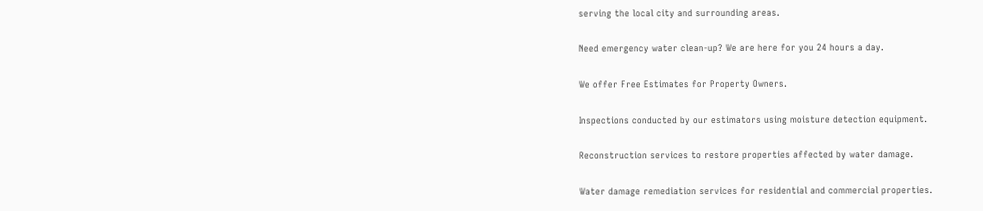serving the local city and surrounding areas.


Need emergency water clean-up? We are here for you 24 hours a day.


We offer Free Estimates for Property Owners.


Inspections conducted by our estimators using moisture detection equipment.


Reconstruction services to restore properties affected by water damage.


Water damage remediation services for residential and commercial properties.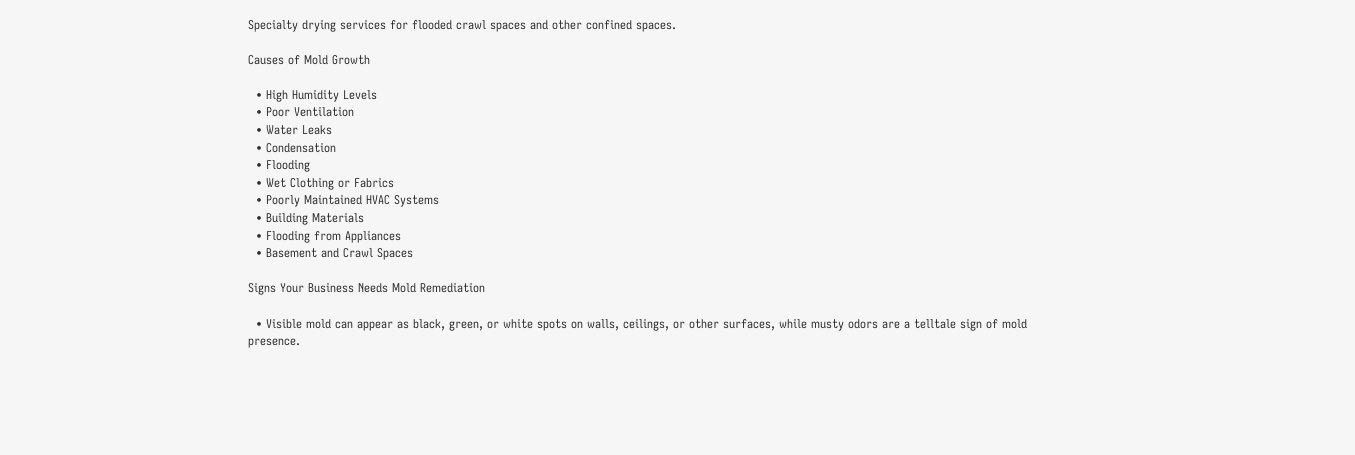Specialty drying services for flooded crawl spaces and other confined spaces.

Causes of Mold Growth

  • High Humidity Levels
  • Poor Ventilation
  • Water Leaks
  • Condensation
  • Flooding
  • Wet Clothing or Fabrics
  • Poorly Maintained HVAC Systems
  • Building Materials
  • Flooding from Appliances
  • Basement and Crawl Spaces

Signs Your Business Needs Mold Remediation

  • Visible mold can appear as black, green, or white spots on walls, ceilings, or other surfaces, while musty odors are a telltale sign of mold presence.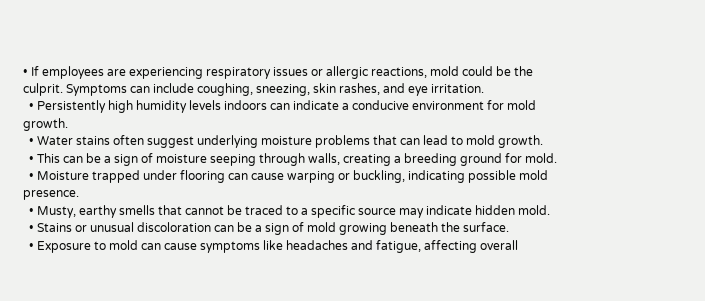• If employees are experiencing respiratory issues or allergic reactions, mold could be the culprit. Symptoms can include coughing, sneezing, skin rashes, and eye irritation.
  • Persistently high humidity levels indoors can indicate a conducive environment for mold growth.
  • Water stains often suggest underlying moisture problems that can lead to mold growth.
  • This can be a sign of moisture seeping through walls, creating a breeding ground for mold.
  • Moisture trapped under flooring can cause warping or buckling, indicating possible mold presence.
  • Musty, earthy smells that cannot be traced to a specific source may indicate hidden mold.
  • Stains or unusual discoloration can be a sign of mold growing beneath the surface.
  • Exposure to mold can cause symptoms like headaches and fatigue, affecting overall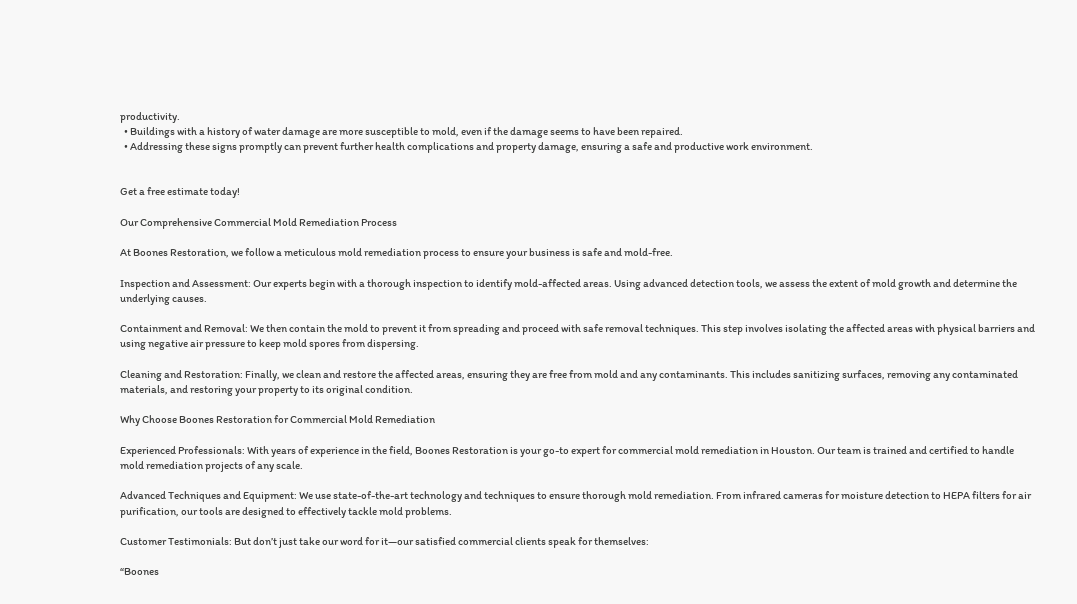productivity.
  • Buildings with a history of water damage are more susceptible to mold, even if the damage seems to have been repaired.
  • Addressing these signs promptly can prevent further health complications and property damage, ensuring a safe and productive work environment.


Get a free estimate today!

Our Comprehensive Commercial Mold Remediation Process

At Boones Restoration, we follow a meticulous mold remediation process to ensure your business is safe and mold-free.

Inspection and Assessment: Our experts begin with a thorough inspection to identify mold-affected areas. Using advanced detection tools, we assess the extent of mold growth and determine the underlying causes.

Containment and Removal: We then contain the mold to prevent it from spreading and proceed with safe removal techniques. This step involves isolating the affected areas with physical barriers and using negative air pressure to keep mold spores from dispersing.

Cleaning and Restoration: Finally, we clean and restore the affected areas, ensuring they are free from mold and any contaminants. This includes sanitizing surfaces, removing any contaminated materials, and restoring your property to its original condition.

Why Choose Boones Restoration for Commercial Mold Remediation

Experienced Professionals: With years of experience in the field, Boones Restoration is your go-to expert for commercial mold remediation in Houston. Our team is trained and certified to handle mold remediation projects of any scale.

Advanced Techniques and Equipment: We use state-of-the-art technology and techniques to ensure thorough mold remediation. From infrared cameras for moisture detection to HEPA filters for air purification, our tools are designed to effectively tackle mold problems.

Customer Testimonials: But don’t just take our word for it—our satisfied commercial clients speak for themselves:

“Boones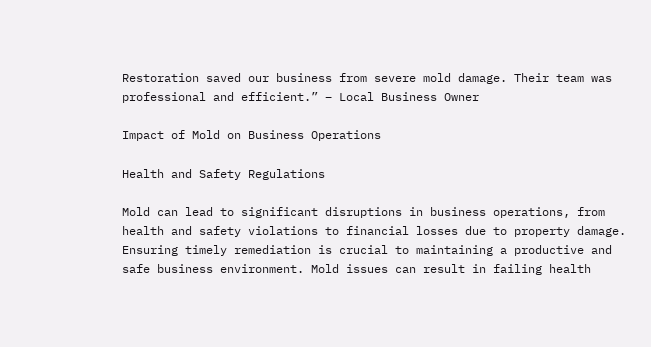Restoration saved our business from severe mold damage. Their team was professional and efficient.” – Local Business Owner

Impact of Mold on Business Operations

Health and Safety Regulations

Mold can lead to significant disruptions in business operations, from health and safety violations to financial losses due to property damage. Ensuring timely remediation is crucial to maintaining a productive and safe business environment. Mold issues can result in failing health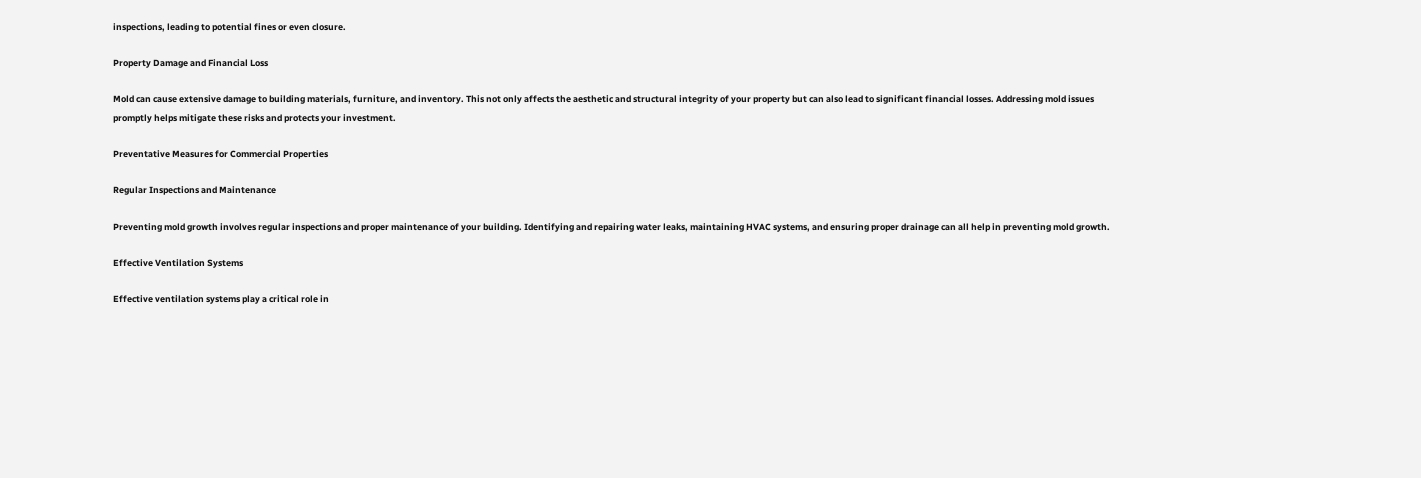inspections, leading to potential fines or even closure.

Property Damage and Financial Loss

Mold can cause extensive damage to building materials, furniture, and inventory. This not only affects the aesthetic and structural integrity of your property but can also lead to significant financial losses. Addressing mold issues promptly helps mitigate these risks and protects your investment.

Preventative Measures for Commercial Properties

Regular Inspections and Maintenance

Preventing mold growth involves regular inspections and proper maintenance of your building. Identifying and repairing water leaks, maintaining HVAC systems, and ensuring proper drainage can all help in preventing mold growth.

Effective Ventilation Systems

Effective ventilation systems play a critical role in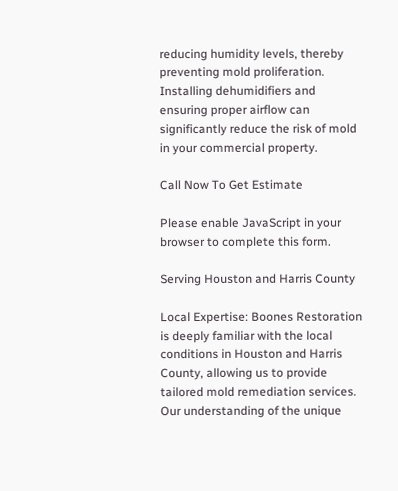reducing humidity levels, thereby preventing mold proliferation. Installing dehumidifiers and ensuring proper airflow can significantly reduce the risk of mold in your commercial property.

Call Now To Get Estimate

Please enable JavaScript in your browser to complete this form.

Serving Houston and Harris County

Local Expertise: Boones Restoration is deeply familiar with the local conditions in Houston and Harris County, allowing us to provide tailored mold remediation services. Our understanding of the unique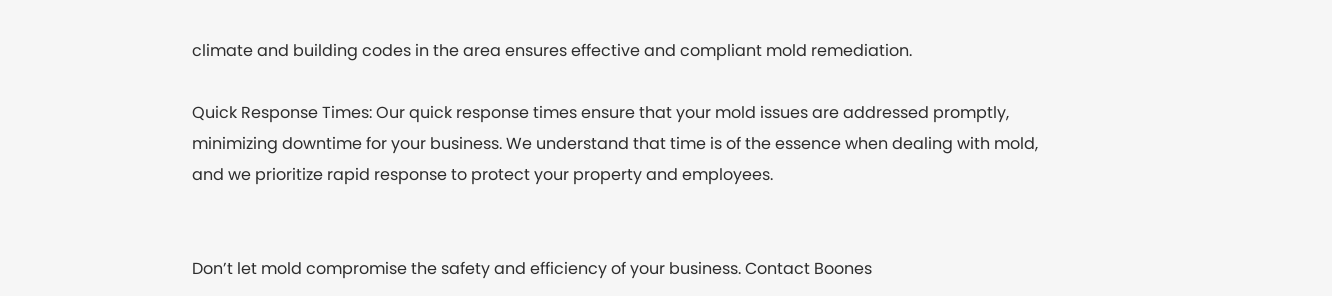climate and building codes in the area ensures effective and compliant mold remediation.

Quick Response Times: Our quick response times ensure that your mold issues are addressed promptly, minimizing downtime for your business. We understand that time is of the essence when dealing with mold, and we prioritize rapid response to protect your property and employees.


Don’t let mold compromise the safety and efficiency of your business. Contact Boones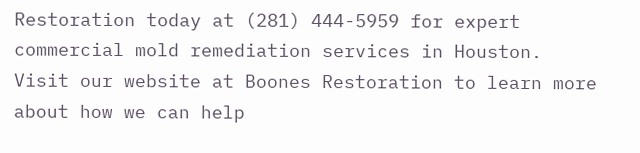Restoration today at (281) 444-5959 for expert commercial mold remediation services in Houston. Visit our website at Boones Restoration to learn more about how we can help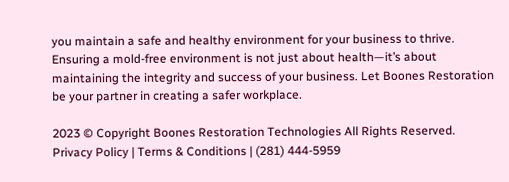you maintain a safe and healthy environment for your business to thrive. Ensuring a mold-free environment is not just about health—it’s about maintaining the integrity and success of your business. Let Boones Restoration be your partner in creating a safer workplace.

2023 © Copyright Boones Restoration Technologies All Rights Reserved.
Privacy Policy | Terms & Conditions | (281) 444-5959